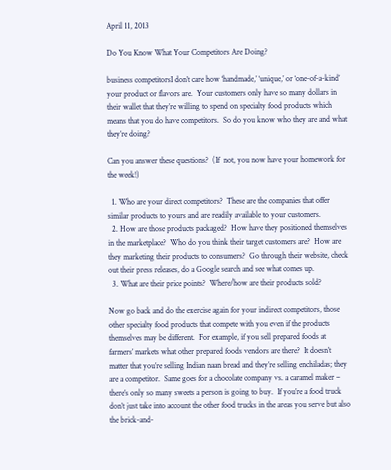April 11, 2013

Do You Know What Your Competitors Are Doing?

business competitorsI don’t care how ‘handmade,’ ‘unique,’ or ‘one-of-a-kind’ your product or flavors are.  Your customers only have so many dollars in their wallet that they’re willing to spend on specialty food products which means that you do have competitors.  So do you know who they are and what they’re doing?

Can you answer these questions?  (If  not, you now have your homework for the week!)

  1. Who are your direct competitors?  These are the companies that offer similar products to yours and are readily available to your customers.
  2. How are those products packaged?  How have they positioned themselves in the marketplace?  Who do you think their target customers are?  How are they marketing their products to consumers?  Go through their website, check out their press releases, do a Google search and see what comes up.
  3. What are their price points?  Where/how are their products sold?

Now go back and do the exercise again for your indirect competitors, those other specialty food products that compete with you even if the products themselves may be different.  For example, if you sell prepared foods at farmers’ markets what other prepared foods vendors are there?  It doesn’t matter that you’re selling Indian naan bread and they’re selling enchiladas; they are a competitor.  Same goes for a chocolate company vs. a caramel maker – there’s only so many sweets a person is going to buy.  If you’re a food truck don’t just take into account the other food trucks in the areas you serve but also the brick-and-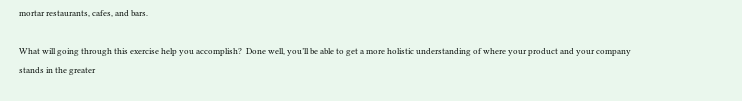mortar restaurants, cafes, and bars.

What will going through this exercise help you accomplish?  Done well, you’ll be able to get a more holistic understanding of where your product and your company stands in the greater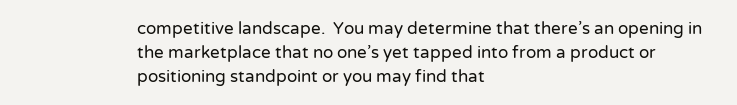competitive landscape.  You may determine that there’s an opening in the marketplace that no one’s yet tapped into from a product or positioning standpoint or you may find that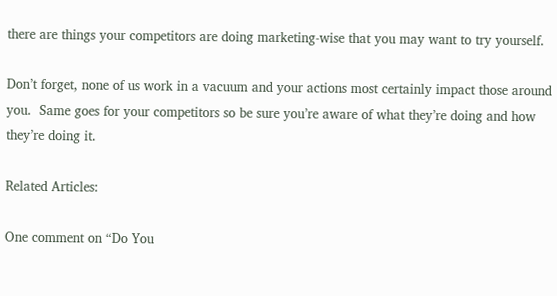there are things your competitors are doing marketing-wise that you may want to try yourself.

Don’t forget, none of us work in a vacuum and your actions most certainly impact those around you.  Same goes for your competitors so be sure you’re aware of what they’re doing and how they’re doing it.

Related Articles:

One comment on “Do You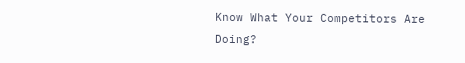Know What Your Competitors Are Doing?